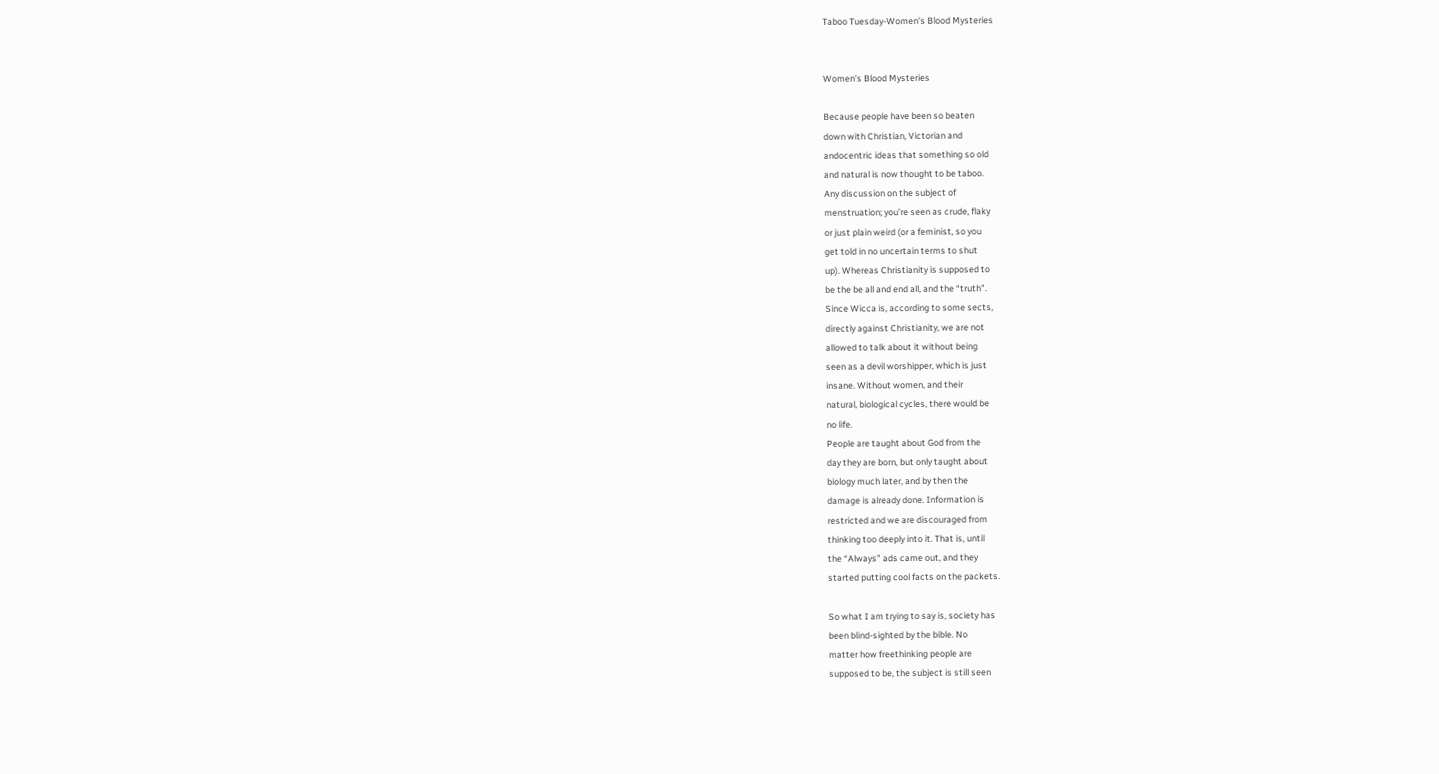Taboo Tuesday-Women’s Blood Mysteries


Women’s Blood Mysteries

Because people have been so beaten
down with Christian, Victorian and
andocentric ideas that something so old
and natural is now thought to be taboo.
Any discussion on the subject of
menstruation; you’re seen as crude, flaky
or just plain weird (or a feminist, so you
get told in no uncertain terms to shut
up). Whereas Christianity is supposed to
be the be all and end all, and the “truth”.
Since Wicca is, according to some sects,
directly against Christianity, we are not
allowed to talk about it without being
seen as a devil worshipper, which is just
insane. Without women, and their
natural, biological cycles, there would be
no life.
People are taught about God from the
day they are born, but only taught about
biology much later, and by then the
damage is already done. Information is
restricted and we are discouraged from
thinking too deeply into it. That is, until
the “Always” ads came out, and they
started putting cool facts on the packets.

So what I am trying to say is, society has
been blind-sighted by the bible. No
matter how freethinking people are
supposed to be, the subject is still seen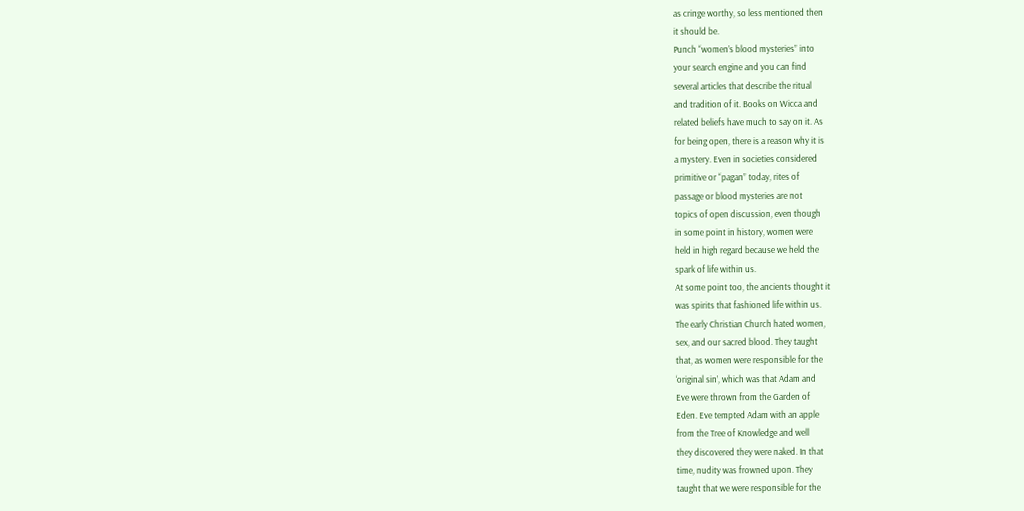as cringe worthy, so less mentioned then
it should be.
Punch “women’s blood mysteries” into
your search engine and you can find
several articles that describe the ritual
and tradition of it. Books on Wicca and
related beliefs have much to say on it. As
for being open, there is a reason why it is
a mystery. Even in societies considered
primitive or “pagan” today, rites of
passage or blood mysteries are not
topics of open discussion, even though
in some point in history, women were
held in high regard because we held the
spark of life within us.
At some point too, the ancients thought it
was spirits that fashioned life within us.
The early Christian Church hated women,
sex, and our sacred blood. They taught
that, as women were responsible for the
‘original sin’, which was that Adam and
Eve were thrown from the Garden of
Eden. Eve tempted Adam with an apple
from the Tree of Knowledge and well
they discovered they were naked. In that
time, nudity was frowned upon. They
taught that we were responsible for the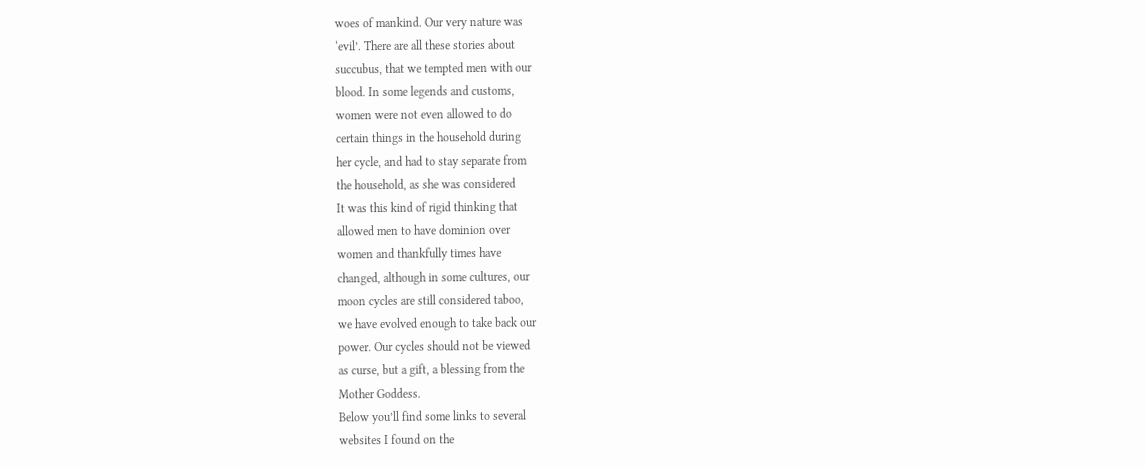woes of mankind. Our very nature was
‘evil’. There are all these stories about
succubus, that we tempted men with our
blood. In some legends and customs,
women were not even allowed to do
certain things in the household during
her cycle, and had to stay separate from
the household, as she was considered
It was this kind of rigid thinking that
allowed men to have dominion over
women and thankfully times have
changed, although in some cultures, our
moon cycles are still considered taboo,
we have evolved enough to take back our
power. Our cycles should not be viewed
as curse, but a gift, a blessing from the
Mother Goddess.
Below you’ll find some links to several
websites I found on the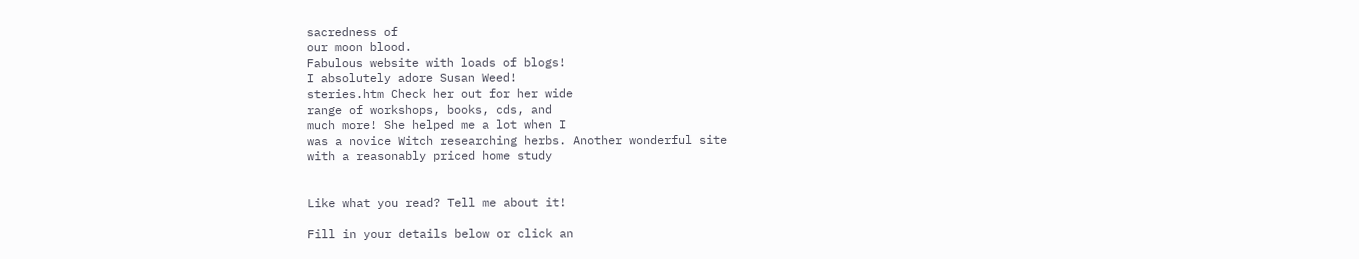sacredness of
our moon blood.
Fabulous website with loads of blogs!
I absolutely adore Susan Weed!
steries.htm Check her out for her wide
range of workshops, books, cds, and
much more! She helped me a lot when I
was a novice Witch researching herbs. Another wonderful site
with a reasonably priced home study


Like what you read? Tell me about it!

Fill in your details below or click an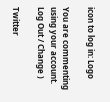icon to log in: Logo

You are commenting using your account. Log Out / Change )

Twitter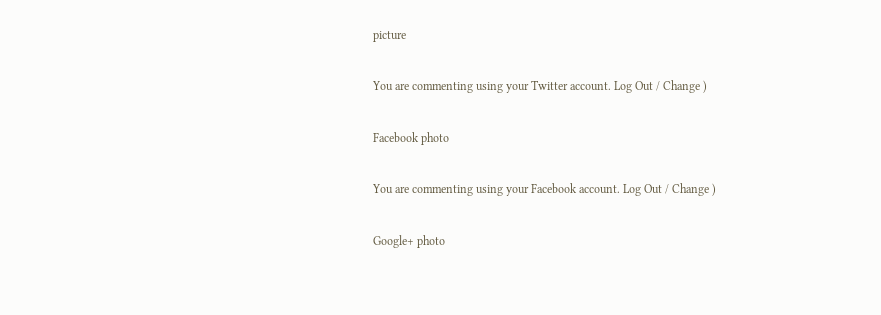picture

You are commenting using your Twitter account. Log Out / Change )

Facebook photo

You are commenting using your Facebook account. Log Out / Change )

Google+ photo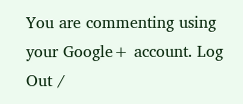You are commenting using your Google+ account. Log Out /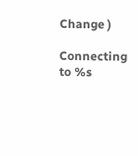Change )

Connecting to %s